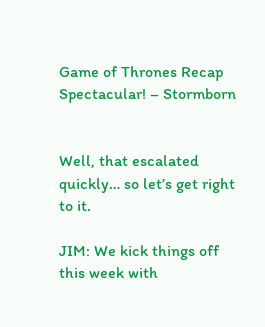Game of Thrones Recap Spectacular! – Stormborn


Well, that escalated quickly… so let’s get right to it.

JIM: We kick things off this week with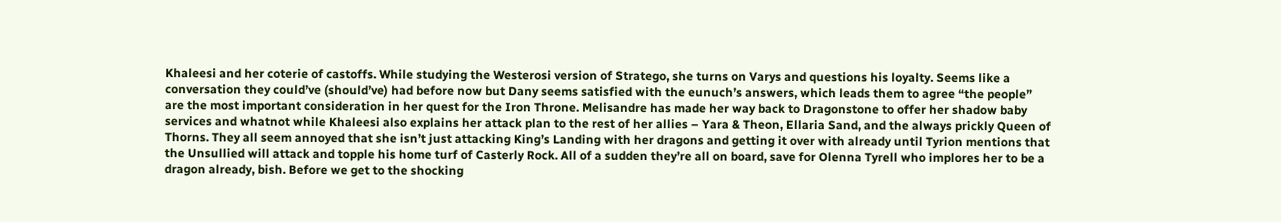Khaleesi and her coterie of castoffs. While studying the Westerosi version of Stratego, she turns on Varys and questions his loyalty. Seems like a conversation they could’ve (should’ve) had before now but Dany seems satisfied with the eunuch’s answers, which leads them to agree “the people” are the most important consideration in her quest for the Iron Throne. Melisandre has made her way back to Dragonstone to offer her shadow baby services and whatnot while Khaleesi also explains her attack plan to the rest of her allies – Yara & Theon, Ellaria Sand, and the always prickly Queen of Thorns. They all seem annoyed that she isn’t just attacking King’s Landing with her dragons and getting it over with already until Tyrion mentions that the Unsullied will attack and topple his home turf of Casterly Rock. All of a sudden they’re all on board, save for Olenna Tyrell who implores her to be a dragon already, bish. Before we get to the shocking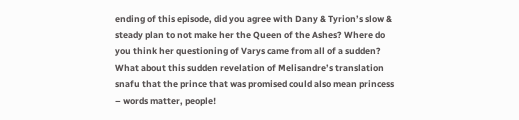ending of this episode, did you agree with Dany & Tyrion’s slow & steady plan to not make her the Queen of the Ashes? Where do you think her questioning of Varys came from all of a sudden? What about this sudden revelation of Melisandre’s translation snafu that the prince that was promised could also mean princess – words matter, people!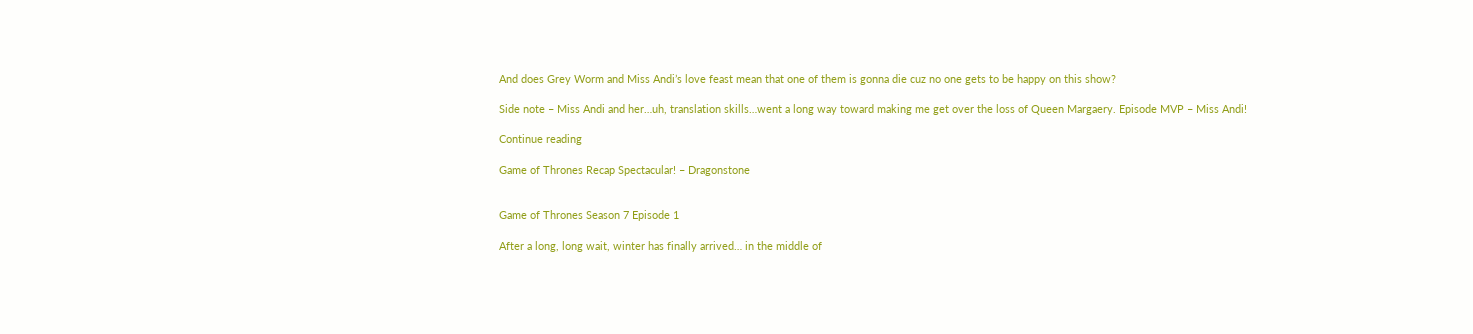And does Grey Worm and Miss Andi’s love feast mean that one of them is gonna die cuz no one gets to be happy on this show?

Side note – Miss Andi and her…uh, translation skills…went a long way toward making me get over the loss of Queen Margaery. Episode MVP – Miss Andi!

Continue reading

Game of Thrones Recap Spectacular! – Dragonstone


Game of Thrones Season 7 Episode 1

After a long, long wait, winter has finally arrived… in the middle of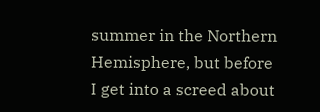summer in the Northern Hemisphere, but before I get into a screed about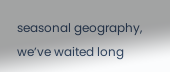seasonal geography, we’ve waited long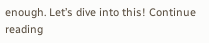enough. Let’s dive into this! Continue reading